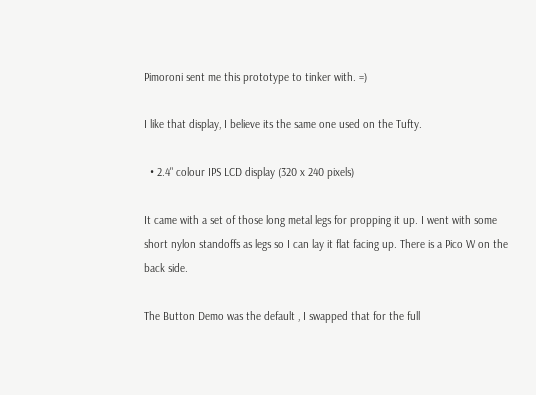Pimoroni sent me this prototype to tinker with. =)

I like that display, I believe its the same one used on the Tufty.

  • 2.4" colour IPS LCD display (320 x 240 pixels)

It came with a set of those long metal legs for propping it up. I went with some short nylon standoffs as legs so I can lay it flat facing up. There is a Pico W on the back side.

The Button Demo was the default , I swapped that for the full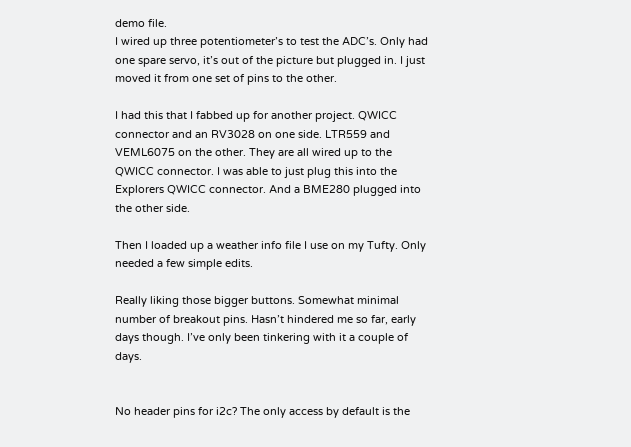demo file.
I wired up three potentiometer’s to test the ADC’s. Only had one spare servo, it’s out of the picture but plugged in. I just moved it from one set of pins to the other.

I had this that I fabbed up for another project. QWICC connector and an RV3028 on one side. LTR559 and VEML6075 on the other. They are all wired up to the QWICC connector. I was able to just plug this into the Explorers QWICC connector. And a BME280 plugged into the other side.

Then I loaded up a weather info file I use on my Tufty. Only needed a few simple edits.

Really liking those bigger buttons. Somewhat minimal number of breakout pins. Hasn’t hindered me so far, early days though. I’ve only been tinkering with it a couple of days.


No header pins for i2c? The only access by default is the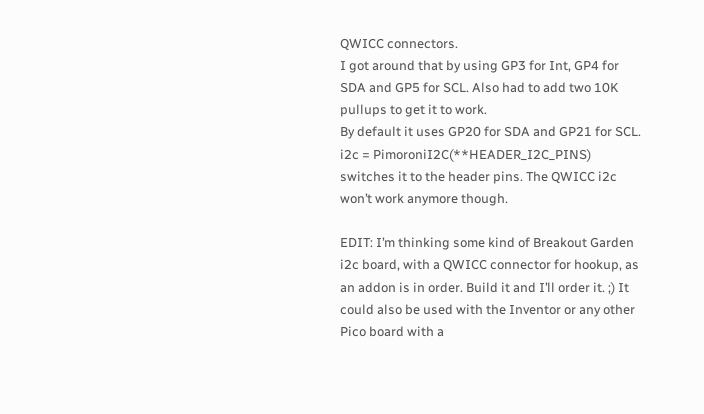QWICC connectors.
I got around that by using GP3 for Int, GP4 for SDA and GP5 for SCL. Also had to add two 10K pullups to get it to work.
By default it uses GP20 for SDA and GP21 for SCL.
i2c = PimoroniI2C(**HEADER_I2C_PINS)
switches it to the header pins. The QWICC i2c won’t work anymore though.

EDIT: I’m thinking some kind of Breakout Garden i2c board, with a QWICC connector for hookup, as an addon is in order. Build it and I’ll order it. ;) It could also be used with the Inventor or any other Pico board with a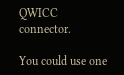QWICC connector.

You could use one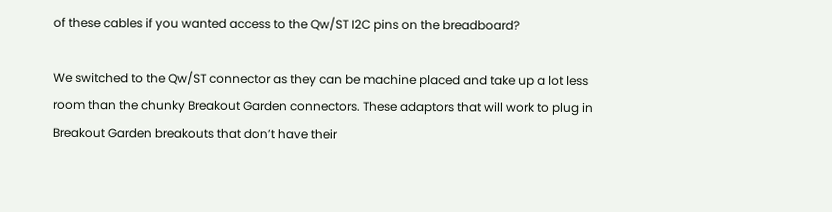of these cables if you wanted access to the Qw/ST I2C pins on the breadboard?

We switched to the Qw/ST connector as they can be machine placed and take up a lot less room than the chunky Breakout Garden connectors. These adaptors that will work to plug in Breakout Garden breakouts that don’t have their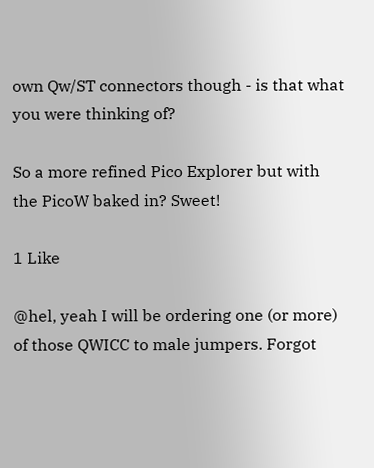own Qw/ST connectors though - is that what you were thinking of?

So a more refined Pico Explorer but with the PicoW baked in? Sweet!

1 Like

@hel, yeah I will be ordering one (or more) of those QWICC to male jumpers. Forgot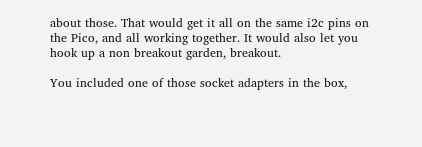about those. That would get it all on the same i2c pins on the Pico, and all working together. It would also let you hook up a non breakout garden, breakout.

You included one of those socket adapters in the box,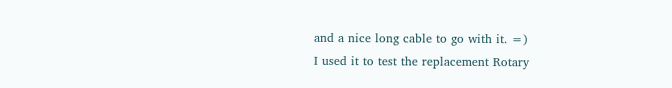and a nice long cable to go with it. =)
I used it to test the replacement Rotary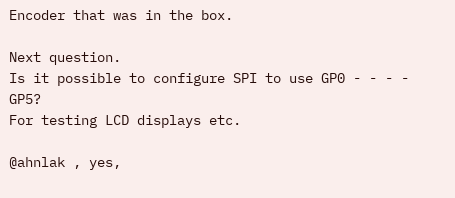Encoder that was in the box.

Next question.
Is it possible to configure SPI to use GP0 - - - - GP5?
For testing LCD displays etc.

@ahnlak , yes,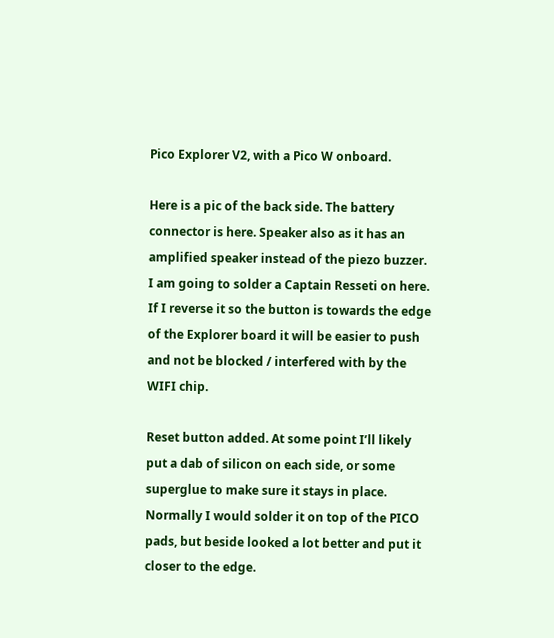Pico Explorer V2, with a Pico W onboard.

Here is a pic of the back side. The battery connector is here. Speaker also as it has an amplified speaker instead of the piezo buzzer. I am going to solder a Captain Resseti on here. If I reverse it so the button is towards the edge of the Explorer board it will be easier to push and not be blocked / interfered with by the WIFI chip.

Reset button added. At some point I’ll likely put a dab of silicon on each side, or some superglue to make sure it stays in place. Normally I would solder it on top of the PICO pads, but beside looked a lot better and put it closer to the edge.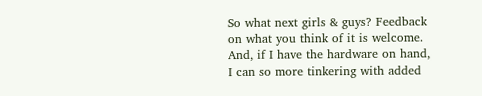So what next girls & guys? Feedback on what you think of it is welcome.
And, if I have the hardware on hand, I can so more tinkering with added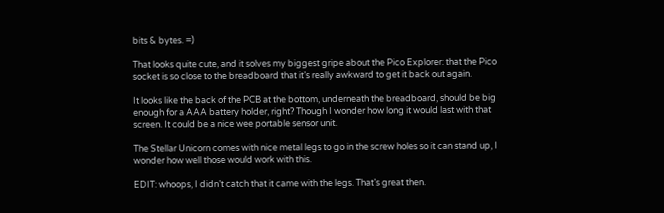bits & bytes. =)

That looks quite cute, and it solves my biggest gripe about the Pico Explorer: that the Pico socket is so close to the breadboard that it’s really awkward to get it back out again.

It looks like the back of the PCB at the bottom, underneath the breadboard, should be big enough for a AAA battery holder, right? Though I wonder how long it would last with that screen. It could be a nice wee portable sensor unit.

The Stellar Unicorn comes with nice metal legs to go in the screw holes so it can stand up, I wonder how well those would work with this.

EDIT: whoops, I didn’t catch that it came with the legs. That’s great then.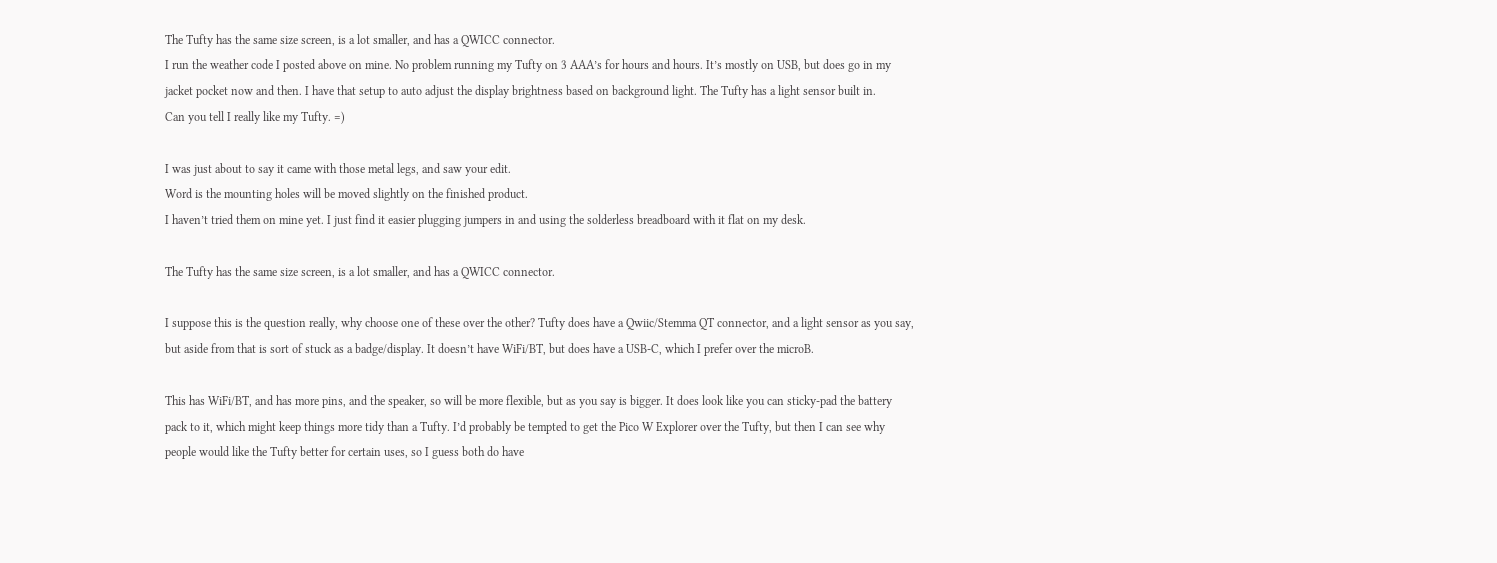The Tufty has the same size screen, is a lot smaller, and has a QWICC connector.
I run the weather code I posted above on mine. No problem running my Tufty on 3 AAA’s for hours and hours. It’s mostly on USB, but does go in my jacket pocket now and then. I have that setup to auto adjust the display brightness based on background light. The Tufty has a light sensor built in.
Can you tell I really like my Tufty. =)

I was just about to say it came with those metal legs, and saw your edit.
Word is the mounting holes will be moved slightly on the finished product.
I haven’t tried them on mine yet. I just find it easier plugging jumpers in and using the solderless breadboard with it flat on my desk.

The Tufty has the same size screen, is a lot smaller, and has a QWICC connector.

I suppose this is the question really, why choose one of these over the other? Tufty does have a Qwiic/Stemma QT connector, and a light sensor as you say, but aside from that is sort of stuck as a badge/display. It doesn’t have WiFi/BT, but does have a USB-C, which I prefer over the microB.

This has WiFi/BT, and has more pins, and the speaker, so will be more flexible, but as you say is bigger. It does look like you can sticky-pad the battery pack to it, which might keep things more tidy than a Tufty. I’d probably be tempted to get the Pico W Explorer over the Tufty, but then I can see why people would like the Tufty better for certain uses, so I guess both do have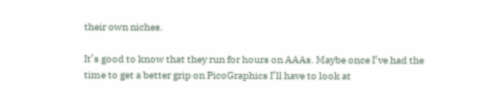their own niches.

It’s good to know that they run for hours on AAAs. Maybe once I’ve had the time to get a better grip on PicoGraphics I’ll have to look at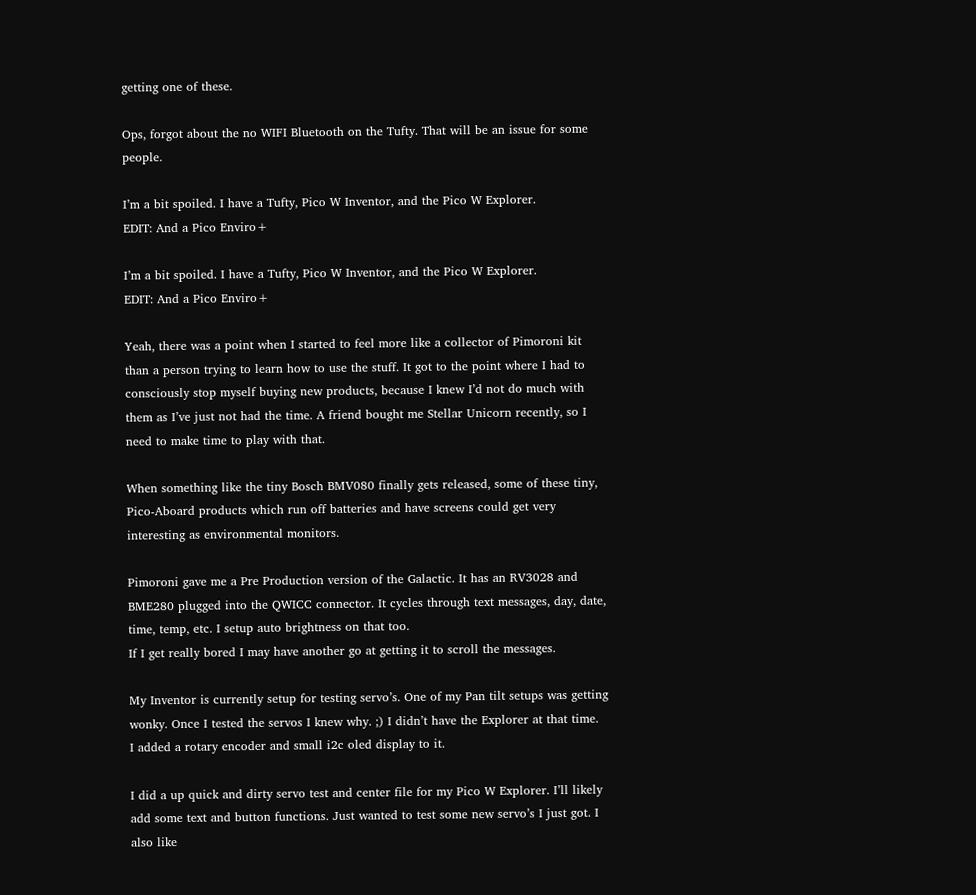getting one of these.

Ops, forgot about the no WIFI Bluetooth on the Tufty. That will be an issue for some people.

I’m a bit spoiled. I have a Tufty, Pico W Inventor, and the Pico W Explorer.
EDIT: And a Pico Enviro+

I’m a bit spoiled. I have a Tufty, Pico W Inventor, and the Pico W Explorer.
EDIT: And a Pico Enviro+

Yeah, there was a point when I started to feel more like a collector of Pimoroni kit than a person trying to learn how to use the stuff. It got to the point where I had to consciously stop myself buying new products, because I knew I’d not do much with them as I’ve just not had the time. A friend bought me Stellar Unicorn recently, so I need to make time to play with that.

When something like the tiny Bosch BMV080 finally gets released, some of these tiny, Pico-Aboard products which run off batteries and have screens could get very interesting as environmental monitors.

Pimoroni gave me a Pre Production version of the Galactic. It has an RV3028 and BME280 plugged into the QWICC connector. It cycles through text messages, day, date, time, temp, etc. I setup auto brightness on that too.
If I get really bored I may have another go at getting it to scroll the messages.

My Inventor is currently setup for testing servo’s. One of my Pan tilt setups was getting wonky. Once I tested the servos I knew why. ;) I didn’t have the Explorer at that time.
I added a rotary encoder and small i2c oled display to it.

I did a up quick and dirty servo test and center file for my Pico W Explorer. I’ll likely add some text and button functions. Just wanted to test some new servo’s I just got. I also like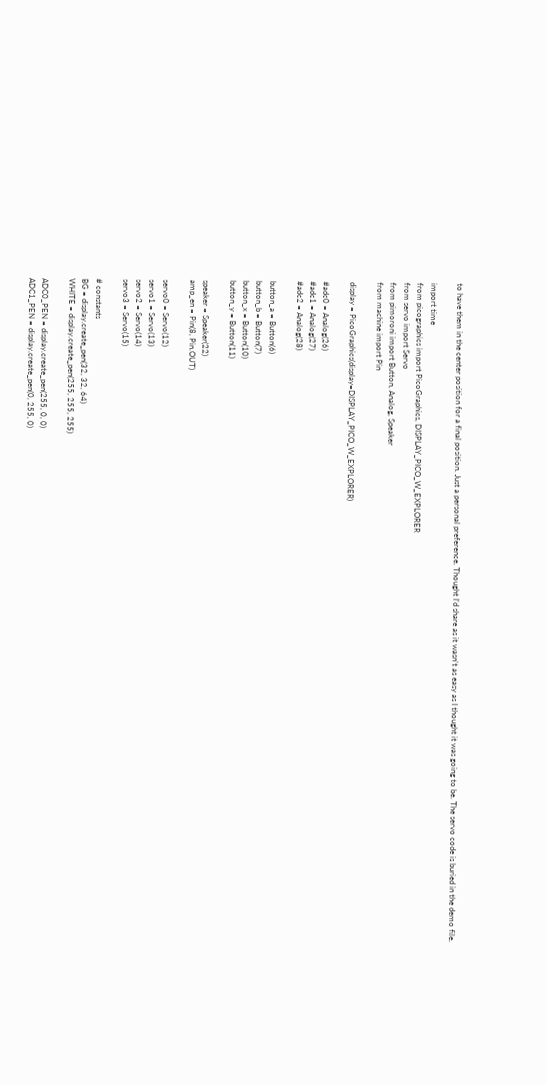to have them in the center position for a final position. Just a personal preference. Thought I’d share as it wasn’t as easy as I thought it was going to be. The servo code is buried in the demo file.

import time
from picographics import PicoGraphics, DISPLAY_PICO_W_EXPLORER
from servo import Servo
from pimoroni import Button, Analog, Speaker
from machine import Pin

display = PicoGraphics(display=DISPLAY_PICO_W_EXPLORER)

#adc0 = Analog(26)
#adc1 = Analog(27)
#adc2 = Analog(28)

button_a = Button(6)
button_b = Button(7)
button_x = Button(10)
button_y = Button(11)

speaker = Speaker(22)
amp_en = Pin(8, Pin.OUT)

servo0 = Servo(12)
servo1 = Servo(13)
servo2 = Servo(14)
servo3 = Servo(15)

# constants
BG = display.create_pen(32, 32, 64)
WHITE = display.create_pen(255, 255, 255)

ADC0_PEN = display.create_pen(255, 0, 0)
ADC1_PEN = display.create_pen(0, 255, 0)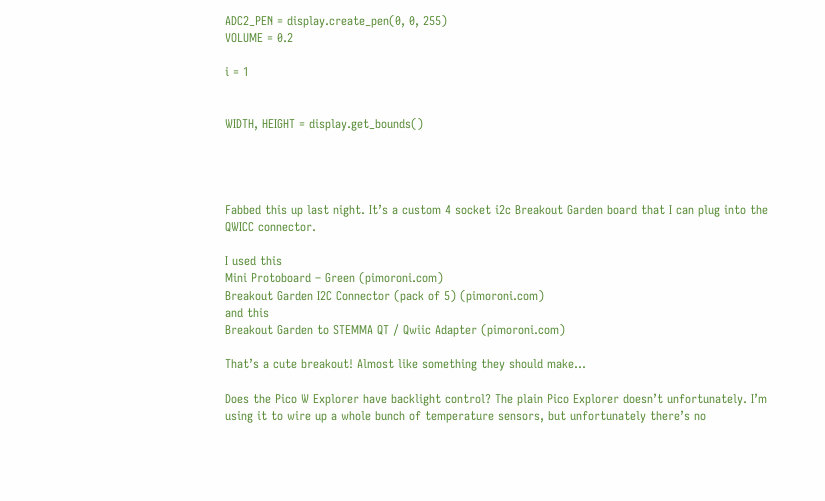ADC2_PEN = display.create_pen(0, 0, 255)
VOLUME = 0.2

i = 1


WIDTH, HEIGHT = display.get_bounds()




Fabbed this up last night. It’s a custom 4 socket i2c Breakout Garden board that I can plug into the QWICC connector.

I used this
Mini Protoboard – Green (pimoroni.com)
Breakout Garden I2C Connector (pack of 5) (pimoroni.com)
and this
Breakout Garden to STEMMA QT / Qwiic Adapter (pimoroni.com)

That’s a cute breakout! Almost like something they should make…

Does the Pico W Explorer have backlight control? The plain Pico Explorer doesn’t unfortunately. I’m using it to wire up a whole bunch of temperature sensors, but unfortunately there’s no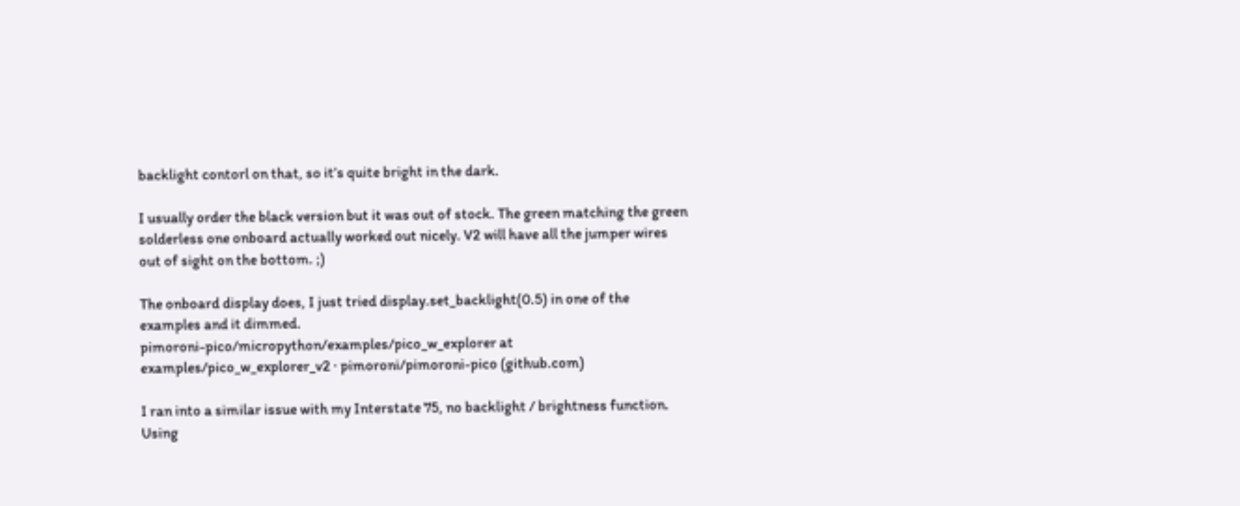backlight contorl on that, so it’s quite bright in the dark.

I usually order the black version but it was out of stock. The green matching the green solderless one onboard actually worked out nicely. V2 will have all the jumper wires out of sight on the bottom. ;)

The onboard display does, I just tried display.set_backlight(0.5) in one of the examples and it dimmed.
pimoroni-pico/micropython/examples/pico_w_explorer at examples/pico_w_explorer_v2 · pimoroni/pimoroni-pico (github.com)

I ran into a similar issue with my Interstate 75, no backlight / brightness function.
Using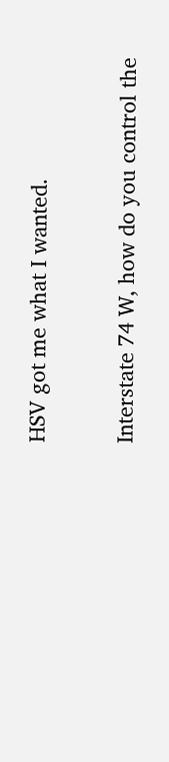HSV got me what I wanted.

Interstate 74 W, how do you control the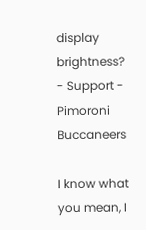display brightness? - Support - Pimoroni Buccaneers

I know what you mean, I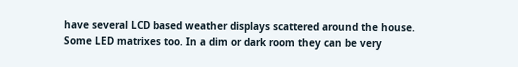have several LCD based weather displays scattered around the house. Some LED matrixes too. In a dim or dark room they can be very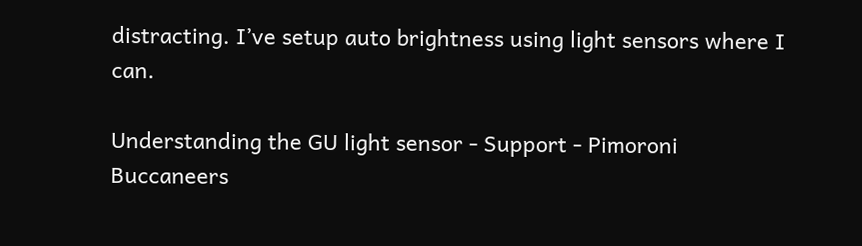distracting. I’ve setup auto brightness using light sensors where I can.

Understanding the GU light sensor - Support - Pimoroni Buccaneers